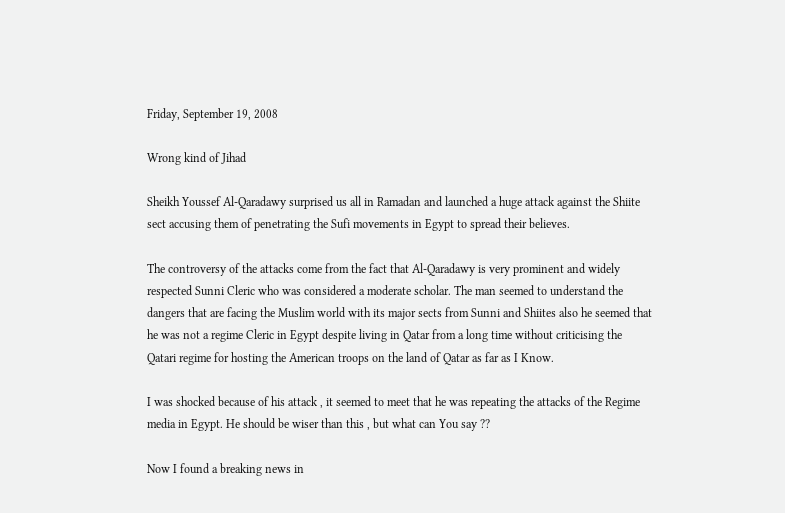Friday, September 19, 2008

Wrong kind of Jihad

Sheikh Youssef Al-Qaradawy surprised us all in Ramadan and launched a huge attack against the Shiite sect accusing them of penetrating the Sufi movements in Egypt to spread their believes.

The controversy of the attacks come from the fact that Al-Qaradawy is very prominent and widely respected Sunni Cleric who was considered a moderate scholar. The man seemed to understand the dangers that are facing the Muslim world with its major sects from Sunni and Shiites also he seemed that he was not a regime Cleric in Egypt despite living in Qatar from a long time without criticising the Qatari regime for hosting the American troops on the land of Qatar as far as I Know.

I was shocked because of his attack , it seemed to meet that he was repeating the attacks of the Regime media in Egypt. He should be wiser than this , but what can You say ??

Now I found a breaking news in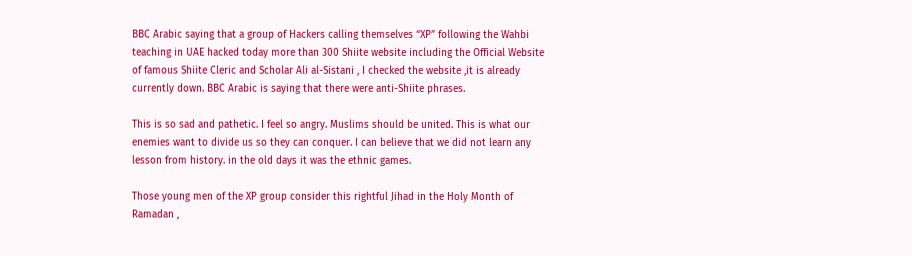BBC Arabic saying that a group of Hackers calling themselves “XP” following the Wahbi teaching in UAE hacked today more than 300 Shiite website including the Official Website of famous Shiite Cleric and Scholar Ali al-Sistani , I checked the website ,it is already currently down. BBC Arabic is saying that there were anti-Shiite phrases.

This is so sad and pathetic. I feel so angry. Muslims should be united. This is what our enemies want to divide us so they can conquer. I can believe that we did not learn any lesson from history. in the old days it was the ethnic games.

Those young men of the XP group consider this rightful Jihad in the Holy Month of Ramadan ,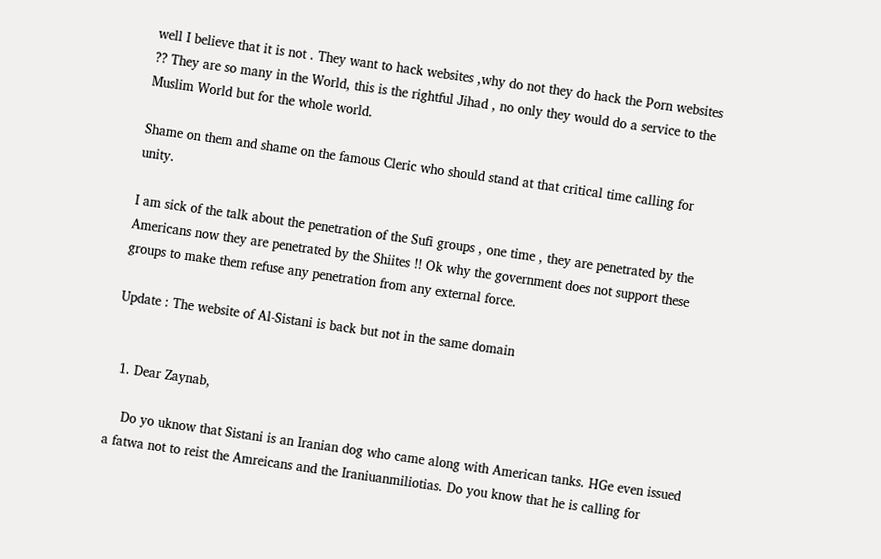well I believe that it is not . They want to hack websites ,why do not they do hack the Porn websites ?? They are so many in the World, this is the rightful Jihad , no only they would do a service to the Muslim World but for the whole world.

Shame on them and shame on the famous Cleric who should stand at that critical time calling for unity.

I am sick of the talk about the penetration of the Sufi groups , one time , they are penetrated by the Americans now they are penetrated by the Shiites !! Ok why the government does not support these groups to make them refuse any penetration from any external force.

Update : The website of Al-Sistani is back but not in the same domain


  1. Dear Zaynab,

    Do yo uknow that Sistani is an Iranian dog who came along with American tanks. HGe even issued a fatwa not to reist the Amreicans and the Iraniuanmiliotias. Do you know that he is calling for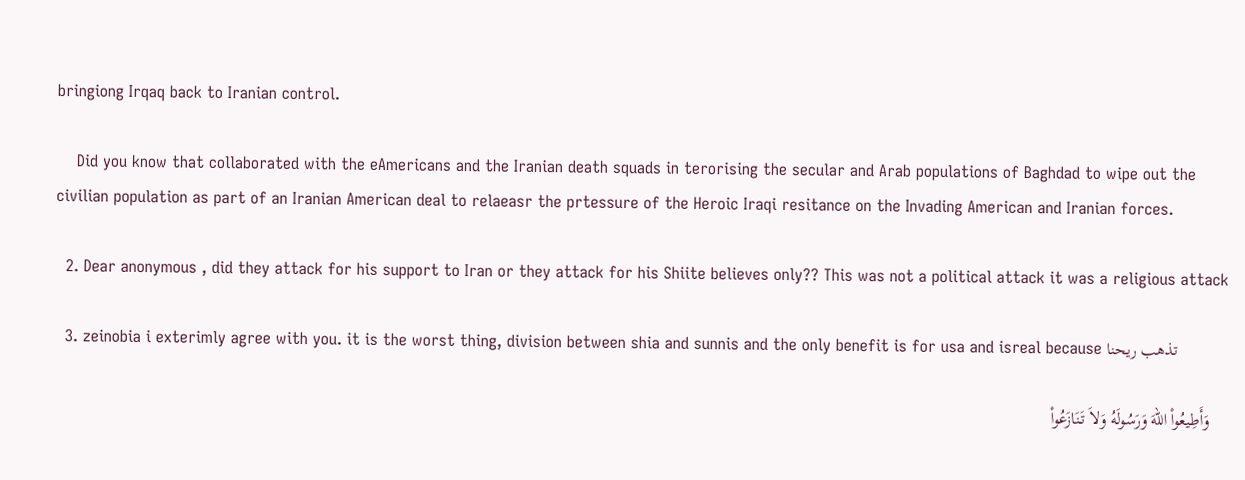bringiong Irqaq back to Iranian control.

    Did you know that collaborated with the eAmericans and the Iranian death squads in terorising the secular and Arab populations of Baghdad to wipe out the civilian population as part of an Iranian American deal to relaeasr the prtessure of the Heroic Iraqi resitance on the Invading American and Iranian forces.

  2. Dear anonymous , did they attack for his support to Iran or they attack for his Shiite believes only?? This was not a political attack it was a religious attack

  3. zeinobia i exterimly agree with you. it is the worst thing, division between shia and sunnis and the only benefit is for usa and isreal because تذهب ریحنا

    وَأَطِيعُواْ اللّهَ وَرَسُولَهُ وَلاَ تَنَازَعُواْ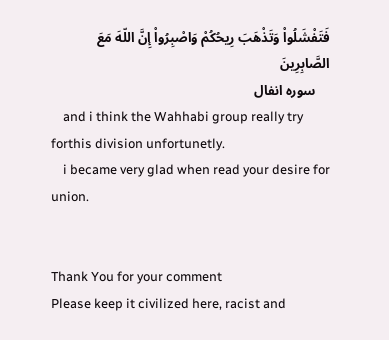فَتَفْشَلُواْ وَتَذْهَبَ رِيحُكُمْ وَاصْبِرُواْ إِنَّ اللّهَ مَعَ الصَّابِرِينَ
    سوره انفال
    and i think the Wahhabi group really try forthis division unfortunetly.
    i became very glad when read your desire for union.


Thank You for your comment
Please keep it civilized here, racist and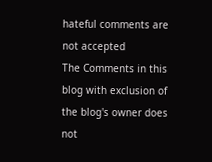hateful comments are not accepted
The Comments in this blog with exclusion of the blog's owner does not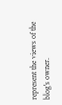represent the views of the blog's owner.